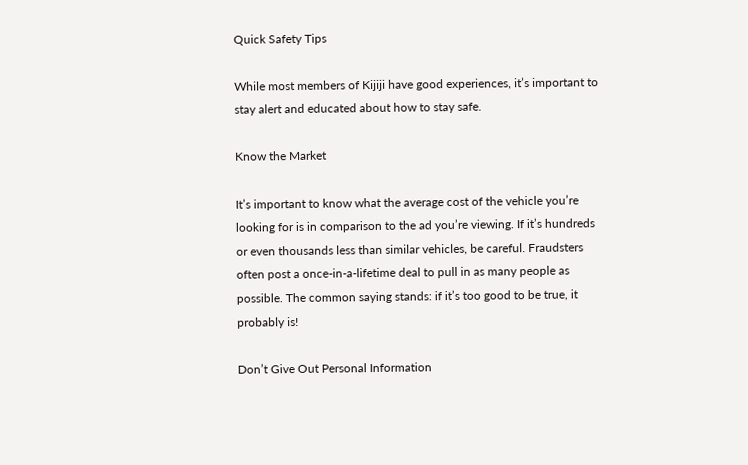Quick Safety Tips

While most members of Kijiji have good experiences, it’s important to stay alert and educated about how to stay safe.

Know the Market

It’s important to know what the average cost of the vehicle you’re looking for is in comparison to the ad you’re viewing. If it’s hundreds or even thousands less than similar vehicles, be careful. Fraudsters often post a once-in-a-lifetime deal to pull in as many people as possible. The common saying stands: if it’s too good to be true, it probably is!

Don’t Give Out Personal Information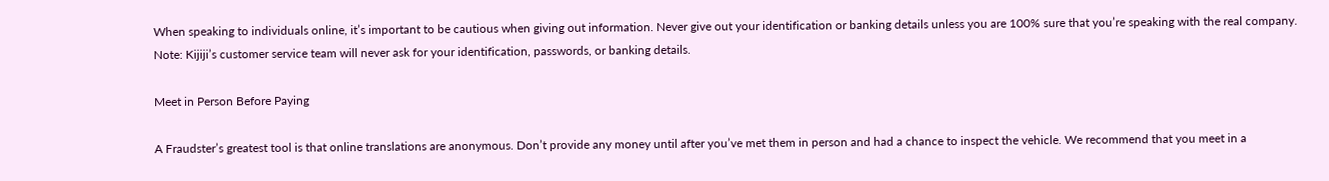When speaking to individuals online, it’s important to be cautious when giving out information. Never give out your identification or banking details unless you are 100% sure that you’re speaking with the real company. Note: Kijiji’s customer service team will never ask for your identification, passwords, or banking details.

Meet in Person Before Paying

A Fraudster’s greatest tool is that online translations are anonymous. Don’t provide any money until after you’ve met them in person and had a chance to inspect the vehicle. We recommend that you meet in a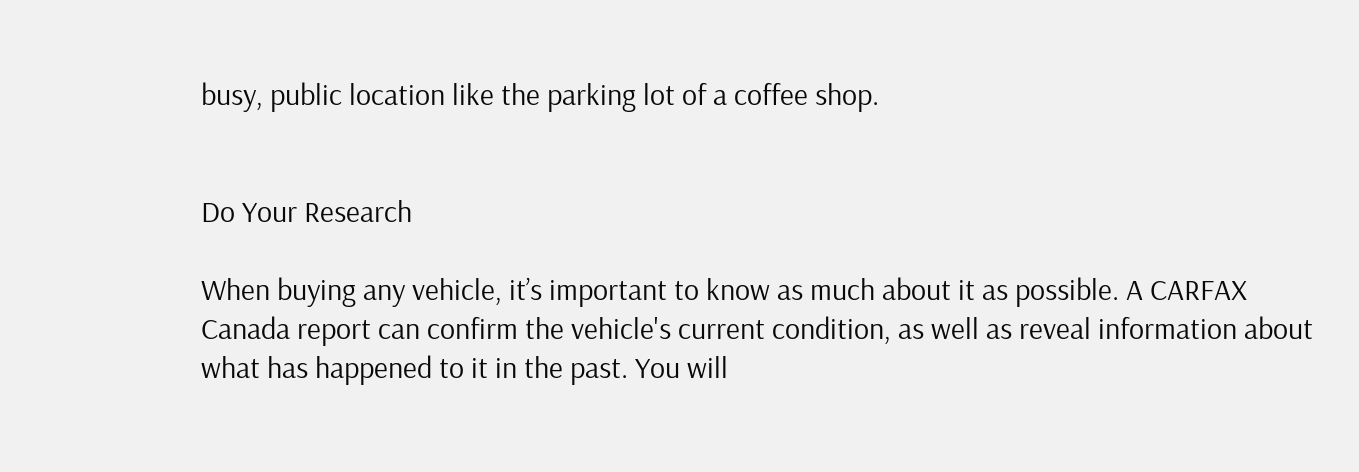busy, public location like the parking lot of a coffee shop.


Do Your Research

When buying any vehicle, it’s important to know as much about it as possible. A CARFAX Canada report can confirm the vehicle's current condition, as well as reveal information about what has happened to it in the past. You will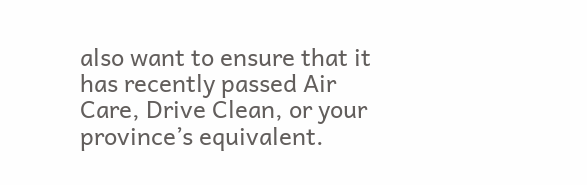also want to ensure that it has recently passed Air Care, Drive Clean, or your province’s equivalent.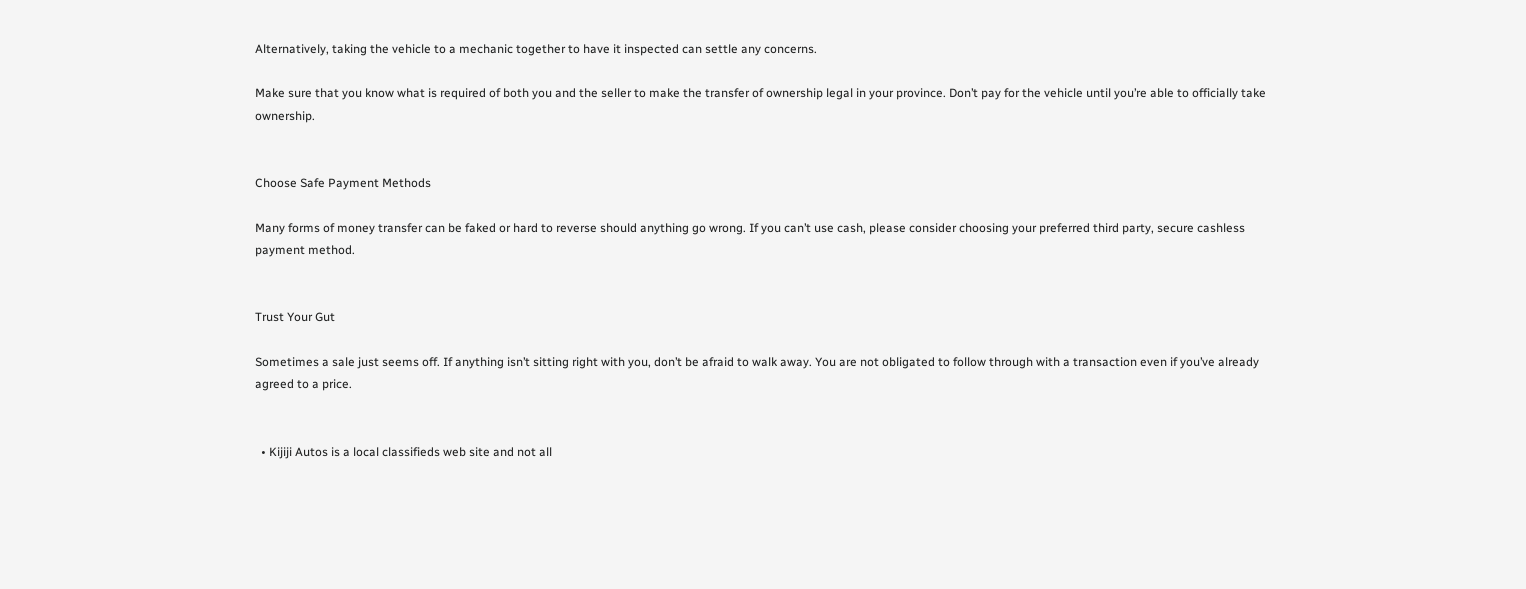Alternatively, taking the vehicle to a mechanic together to have it inspected can settle any concerns.

Make sure that you know what is required of both you and the seller to make the transfer of ownership legal in your province. Don’t pay for the vehicle until you’re able to officially take ownership.


Choose Safe Payment Methods

Many forms of money transfer can be faked or hard to reverse should anything go wrong. If you can’t use cash, please consider choosing your preferred third party, secure cashless payment method.


Trust Your Gut

Sometimes a sale just seems off. If anything isn’t sitting right with you, don’t be afraid to walk away. You are not obligated to follow through with a transaction even if you’ve already agreed to a price.


  • Kijiji Autos is a local classifieds web site and not all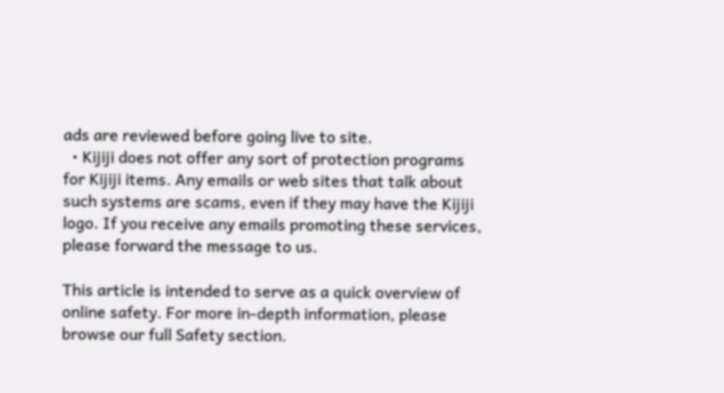ads are reviewed before going live to site.
  • Kijiji does not offer any sort of protection programs for Kijiji items. Any emails or web sites that talk about such systems are scams, even if they may have the Kijiji logo. If you receive any emails promoting these services, please forward the message to us.

This article is intended to serve as a quick overview of online safety. For more in-depth information, please browse our full Safety section.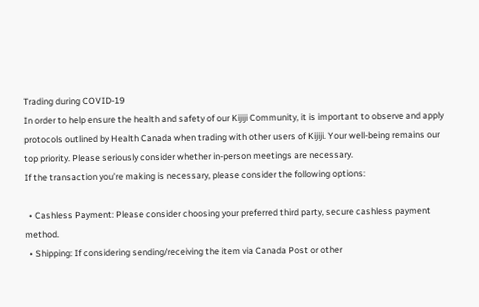Trading during COVID-19
In order to help ensure the health and safety of our Kijiji Community, it is important to observe and apply protocols outlined by Health Canada when trading with other users of Kijiji. Your well-being remains our top priority. Please seriously consider whether in-person meetings are necessary.
If the transaction you’re making is necessary, please consider the following options:

  • Cashless Payment: Please consider choosing your preferred third party, secure cashless payment method.
  • Shipping: If considering sending/receiving the item via Canada Post or other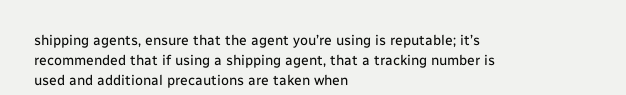shipping agents, ensure that the agent you’re using is reputable; it’s recommended that if using a shipping agent, that a tracking number is used and additional precautions are taken when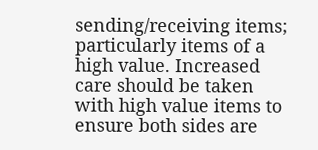sending/receiving items; particularly items of a high value. Increased care should be taken with high value items to ensure both sides are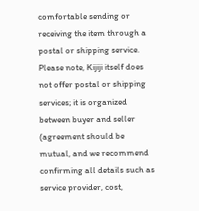comfortable sending or receiving the item through a postal or shipping service. Please note, Kijiji itself does not offer postal or shipping services; it is organized between buyer and seller (agreement should be mutual, and we recommend confirming all details such as service provider, cost,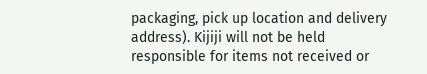packaging, pick up location and delivery address). Kijiji will not be held responsible for items not received or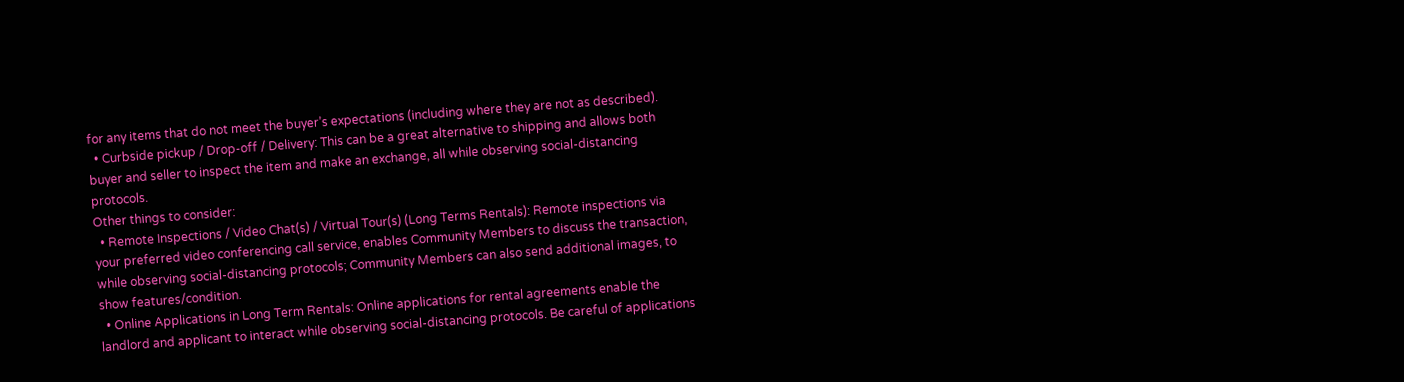for any items that do not meet the buyer’s expectations (including where they are not as described).
  • Curbside pickup / Drop-off / Delivery: This can be a great alternative to shipping and allows both buyer and seller to inspect the item and make an exchange, all while observing social-distancing protocols.
Other things to consider:
  • Remote Inspections / Video Chat(s) / Virtual Tour(s) (Long Terms Rentals): Remote inspections via your preferred video conferencing call service, enables Community Members to discuss the transaction, while observing social-distancing protocols; Community Members can also send additional images, to show features/condition.
  • Online Applications in Long Term Rentals: Online applications for rental agreements enable the landlord and applicant to interact while observing social-distancing protocols. Be careful of applications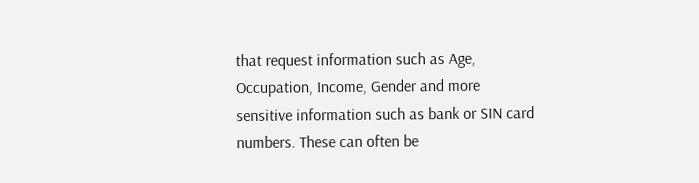that request information such as Age, Occupation, Income, Gender and more sensitive information such as bank or SIN card numbers. These can often be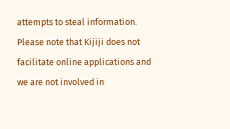attempts to steal information. Please note that Kijiji does not facilitate online applications and we are not involved in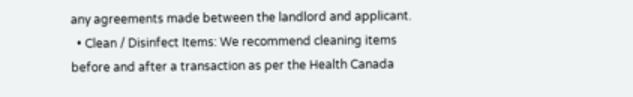any agreements made between the landlord and applicant.
  • Clean / Disinfect Items: We recommend cleaning items before and after a transaction as per the Health Canada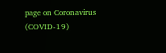page on Coronavirus (COVID-19)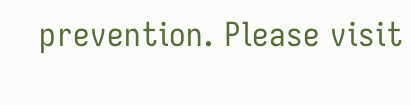prevention. Please visit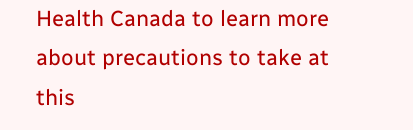Health Canada to learn more about precautions to take at this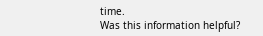time.
Was this information helpful?